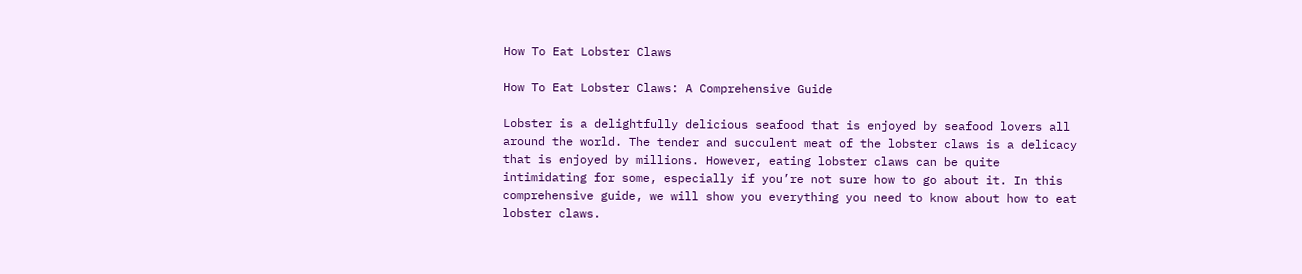How To Eat Lobster Claws

How To Eat Lobster Claws: A Comprehensive Guide

Lobster is a delightfully delicious seafood that is enjoyed by seafood lovers all around the world. The tender and succulent meat of the lobster claws is a delicacy that is enjoyed by millions. However, eating lobster claws can be quite intimidating for some, especially if you’re not sure how to go about it. In this comprehensive guide, we will show you everything you need to know about how to eat lobster claws.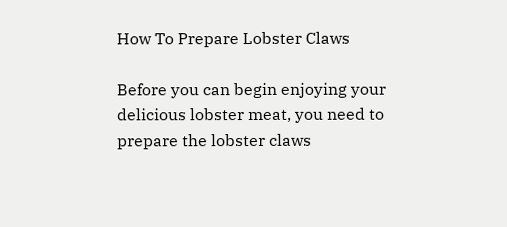How To Prepare Lobster Claws

Before you can begin enjoying your delicious lobster meat, you need to prepare the lobster claws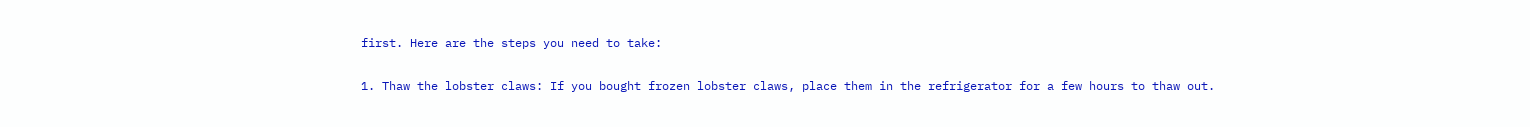first. Here are the steps you need to take:

1. Thaw the lobster claws: If you bought frozen lobster claws, place them in the refrigerator for a few hours to thaw out.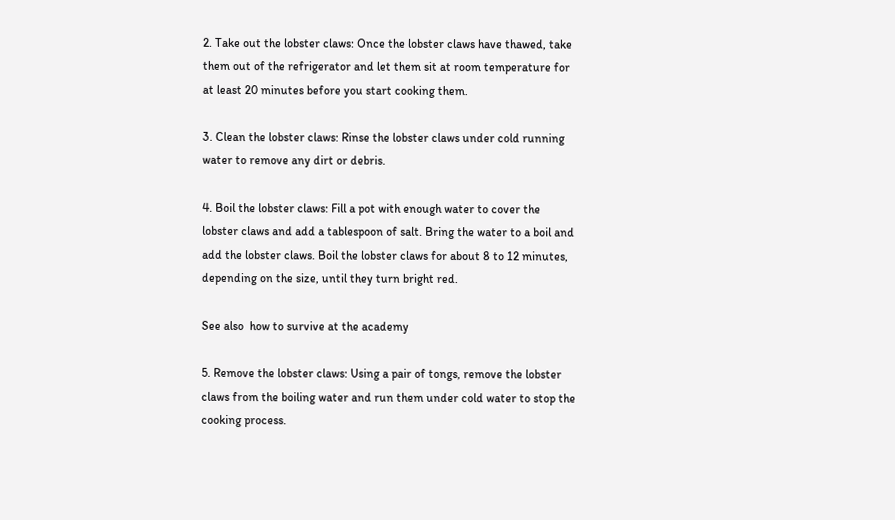2. Take out the lobster claws: Once the lobster claws have thawed, take them out of the refrigerator and let them sit at room temperature for at least 20 minutes before you start cooking them.

3. Clean the lobster claws: Rinse the lobster claws under cold running water to remove any dirt or debris.

4. Boil the lobster claws: Fill a pot with enough water to cover the lobster claws and add a tablespoon of salt. Bring the water to a boil and add the lobster claws. Boil the lobster claws for about 8 to 12 minutes, depending on the size, until they turn bright red.

See also  how to survive at the academy

5. Remove the lobster claws: Using a pair of tongs, remove the lobster claws from the boiling water and run them under cold water to stop the cooking process.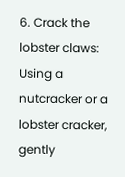6. Crack the lobster claws: Using a nutcracker or a lobster cracker, gently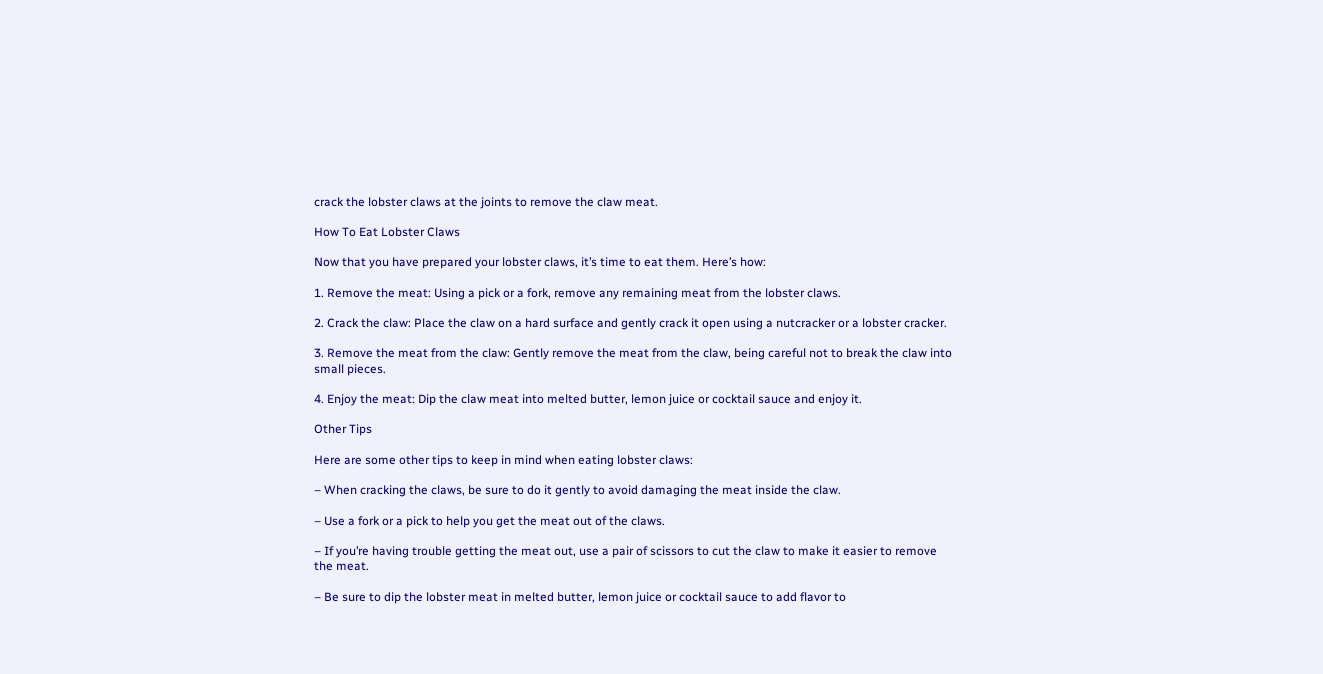crack the lobster claws at the joints to remove the claw meat.

How To Eat Lobster Claws

Now that you have prepared your lobster claws, it’s time to eat them. Here’s how:

1. Remove the meat: Using a pick or a fork, remove any remaining meat from the lobster claws.

2. Crack the claw: Place the claw on a hard surface and gently crack it open using a nutcracker or a lobster cracker.

3. Remove the meat from the claw: Gently remove the meat from the claw, being careful not to break the claw into small pieces.

4. Enjoy the meat: Dip the claw meat into melted butter, lemon juice or cocktail sauce and enjoy it.

Other Tips

Here are some other tips to keep in mind when eating lobster claws:

– When cracking the claws, be sure to do it gently to avoid damaging the meat inside the claw.

– Use a fork or a pick to help you get the meat out of the claws.

– If you’re having trouble getting the meat out, use a pair of scissors to cut the claw to make it easier to remove the meat.

– Be sure to dip the lobster meat in melted butter, lemon juice or cocktail sauce to add flavor to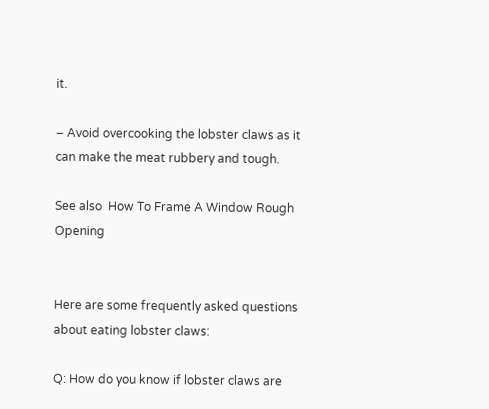it.

– Avoid overcooking the lobster claws as it can make the meat rubbery and tough.

See also  How To Frame A Window Rough Opening


Here are some frequently asked questions about eating lobster claws:

Q: How do you know if lobster claws are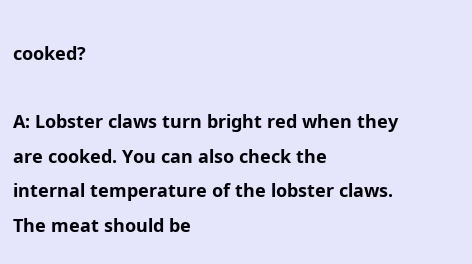cooked?

A: Lobster claws turn bright red when they are cooked. You can also check the internal temperature of the lobster claws. The meat should be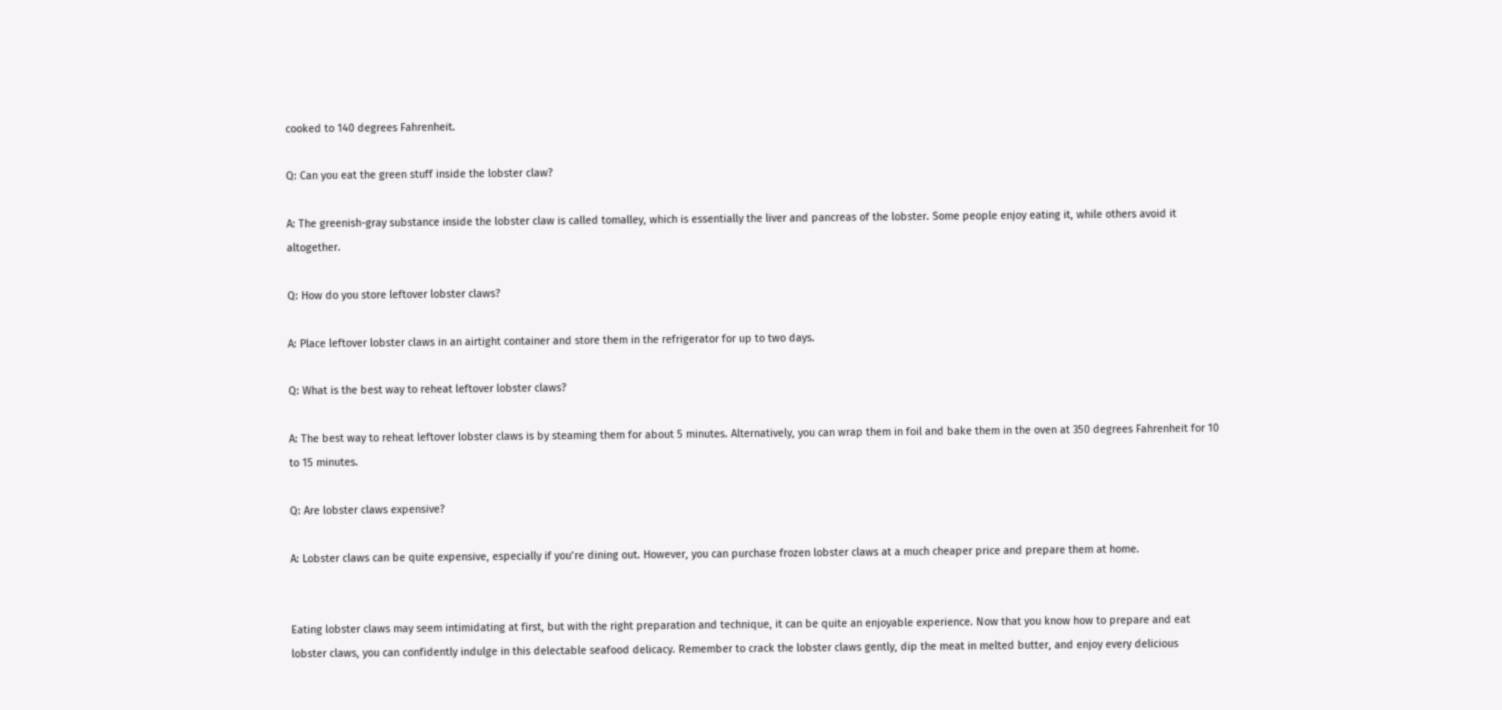cooked to 140 degrees Fahrenheit.

Q: Can you eat the green stuff inside the lobster claw?

A: The greenish-gray substance inside the lobster claw is called tomalley, which is essentially the liver and pancreas of the lobster. Some people enjoy eating it, while others avoid it altogether.

Q: How do you store leftover lobster claws?

A: Place leftover lobster claws in an airtight container and store them in the refrigerator for up to two days.

Q: What is the best way to reheat leftover lobster claws?

A: The best way to reheat leftover lobster claws is by steaming them for about 5 minutes. Alternatively, you can wrap them in foil and bake them in the oven at 350 degrees Fahrenheit for 10 to 15 minutes.

Q: Are lobster claws expensive?

A: Lobster claws can be quite expensive, especially if you’re dining out. However, you can purchase frozen lobster claws at a much cheaper price and prepare them at home.


Eating lobster claws may seem intimidating at first, but with the right preparation and technique, it can be quite an enjoyable experience. Now that you know how to prepare and eat lobster claws, you can confidently indulge in this delectable seafood delicacy. Remember to crack the lobster claws gently, dip the meat in melted butter, and enjoy every delicious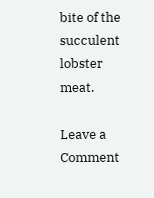bite of the succulent lobster meat.

Leave a Comment